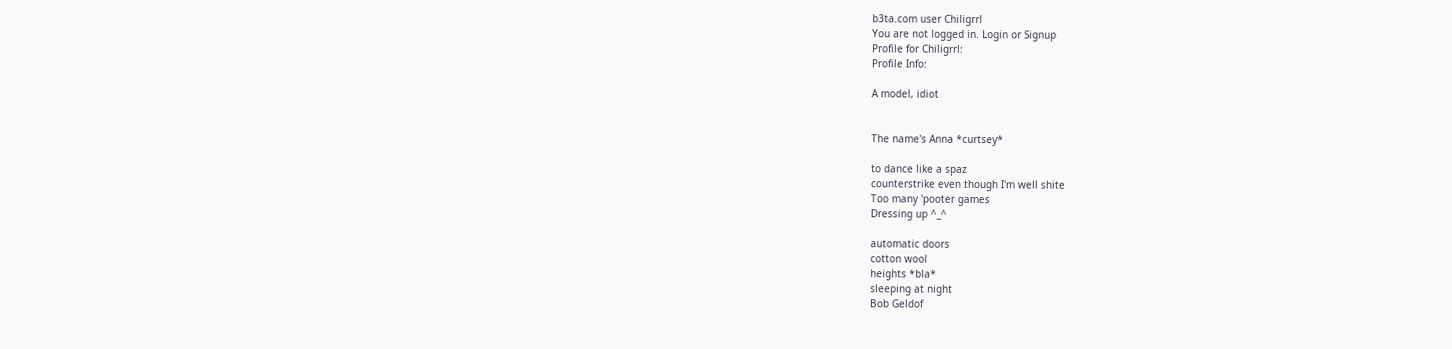b3ta.com user Chiligrrl
You are not logged in. Login or Signup
Profile for Chiligrrl:
Profile Info:

A model, idiot


The name's Anna *curtsey*

to dance like a spaz
counterstrike even though I'm well shite
Too many 'pooter games
Dressing up ^_^

automatic doors
cotton wool
heights *bla*
sleeping at night
Bob Geldof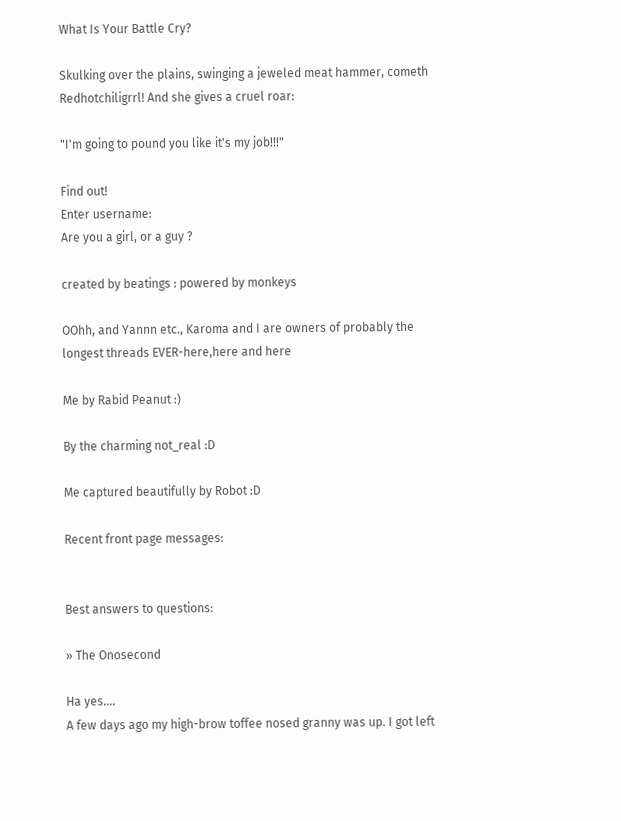What Is Your Battle Cry?

Skulking over the plains, swinging a jeweled meat hammer, cometh Redhotchiligrrl! And she gives a cruel roar:

"I'm going to pound you like it's my job!!!"

Find out!
Enter username:
Are you a girl, or a guy ?

created by beatings : powered by monkeys

OOhh, and Yannn etc., Karoma and I are owners of probably the longest threads EVER-here,here and here

Me by Rabid Peanut :)

By the charming not_real :D

Me captured beautifully by Robot :D

Recent front page messages:


Best answers to questions:

» The Onosecond

Ha yes....
A few days ago my high-brow toffee nosed granny was up. I got left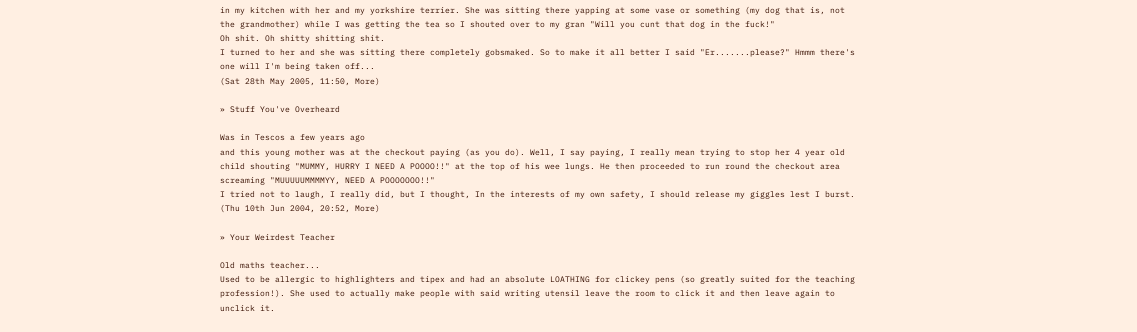in my kitchen with her and my yorkshire terrier. She was sitting there yapping at some vase or something (my dog that is, not the grandmother) while I was getting the tea so I shouted over to my gran "Will you cunt that dog in the fuck!"
Oh shit. Oh shitty shitting shit.
I turned to her and she was sitting there completely gobsmaked. So to make it all better I said "Er.......please?" Hmmm there's one will I'm being taken off...
(Sat 28th May 2005, 11:50, More)

» Stuff You've Overheard

Was in Tescos a few years ago
and this young mother was at the checkout paying (as you do). Well, I say paying, I really mean trying to stop her 4 year old child shouting "MUMMY, HURRY I NEED A POOOO!!" at the top of his wee lungs. He then proceeded to run round the checkout area screaming "MUUUUUMMMMYY, NEED A POOOOOOO!!"
I tried not to laugh, I really did, but I thought, In the interests of my own safety, I should release my giggles lest I burst.
(Thu 10th Jun 2004, 20:52, More)

» Your Weirdest Teacher

Old maths teacher...
Used to be allergic to highlighters and tipex and had an absolute LOATHING for clickey pens (so greatly suited for the teaching profession!). She used to actually make people with said writing utensil leave the room to click it and then leave again to unclick it.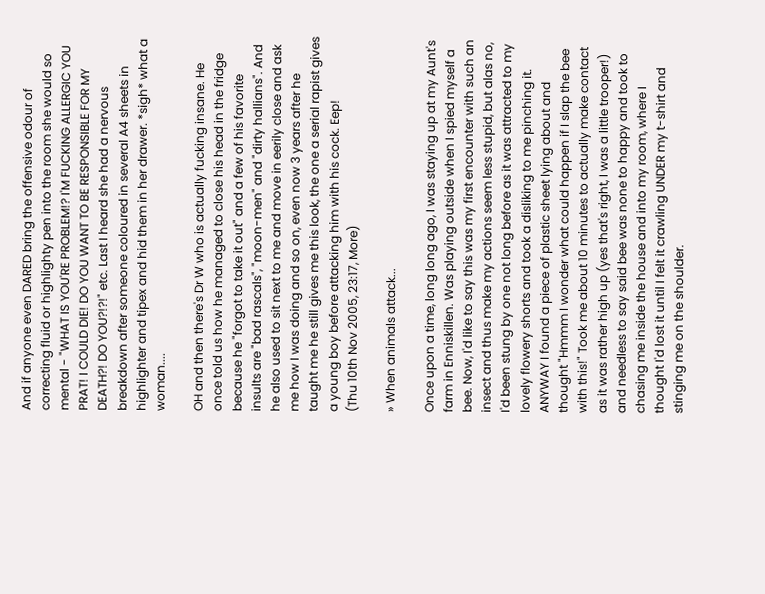And if anyone even DARED bring the offensive odour of correcting fluid or highlighty pen into the room she would so mental - "WHAT IS YOU'RE PROBLEM!? I'M FUCKING ALLERGIC YOU PRAT! I COULD DIE! DO YOU WANT TO BE RESPONSIBLE FOR MY DEATH?! DO YOU?!?!" etc. Last I heard she had a nervous breakdown after someone coloured in several A4 sheets in highlighter and tipex and hid them in her drawer. *sigh* what a woman....

OH and then there's Dr W who is actually fucking insane. He once told us how he managed to close his head in the fridge because he "forgot to take it out" and a few of his favorite insults are "bad rascals", "moon-men" and "dirty hallians". And he also used to sit next to me and move in eerily close and ask me how I was doing and so on, even now 3 years after he taught me he still gives me this look, the one a serial rapist gives a young boy before attacking him with his cock. Eep!
(Thu 10th Nov 2005, 23:17, More)

» When animals attack...

Once upon a time, long long ago, I was staying up at my Aunt's farm in Enniskillen. Was playing outside when I spied myself a bee. Now, I'd like to say this was my first encounter with such an insect and thus make my actions seem less stupid, but alas no, I'd been stung by one not long before as it was attracted to my lovely flowery shorts and took a disliking to me pinching it.
ANYWAY I found a piece of plastic sheet lying about and thought "Hmmm I wonder what could happen if I slap the bee with this!" Took me about 10 minutes to actually make contact as it was rather high up (yes that's right, I was a little trooper!) and needless to say said bee was none to happy and took to chasing me inside the house and into my room, where I thought I'd lost it until I felt it crawling UNDER my t-shirt and stinging me on the shoulder.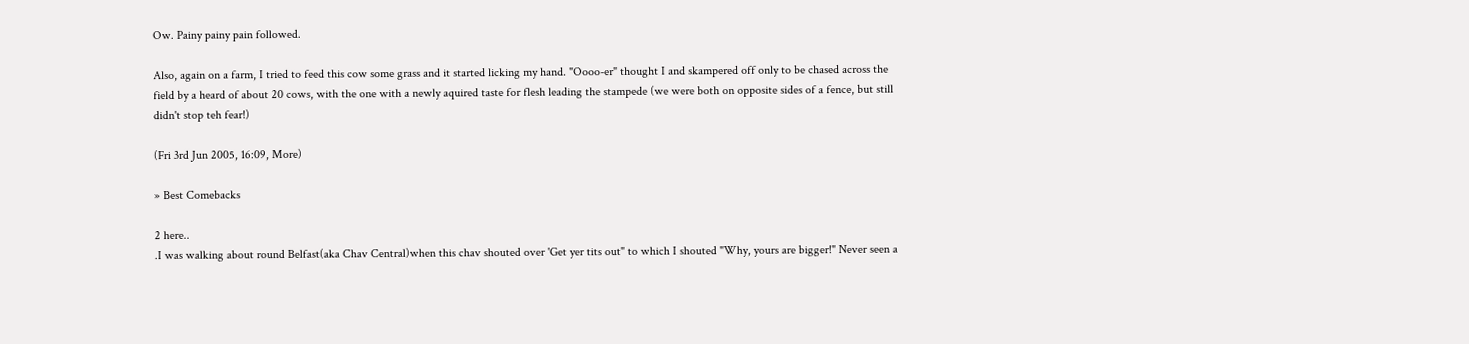Ow. Painy painy pain followed.

Also, again on a farm, I tried to feed this cow some grass and it started licking my hand. "Oooo-er" thought I and skampered off only to be chased across the field by a heard of about 20 cows, with the one with a newly aquired taste for flesh leading the stampede (we were both on opposite sides of a fence, but still didn't stop teh fear!)

(Fri 3rd Jun 2005, 16:09, More)

» Best Comebacks

2 here..
.I was walking about round Belfast(aka Chav Central)when this chav shouted over 'Get yer tits out" to which I shouted "Why, yours are bigger!" Never seen a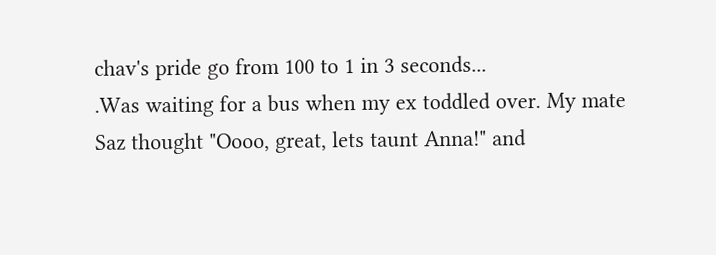chav's pride go from 100 to 1 in 3 seconds...
.Was waiting for a bus when my ex toddled over. My mate Saz thought "Oooo, great, lets taunt Anna!" and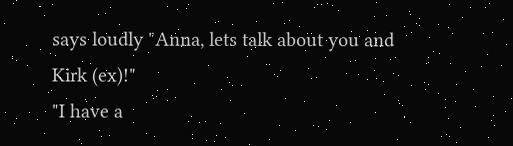says loudly "Anna, lets talk about you and Kirk (ex)!"
"I have a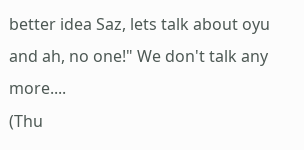better idea Saz, lets talk about oyu and ah, no one!" We don't talk any more....
(Thu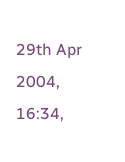29th Apr 2004, 16:34,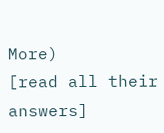More)
[read all their answers]